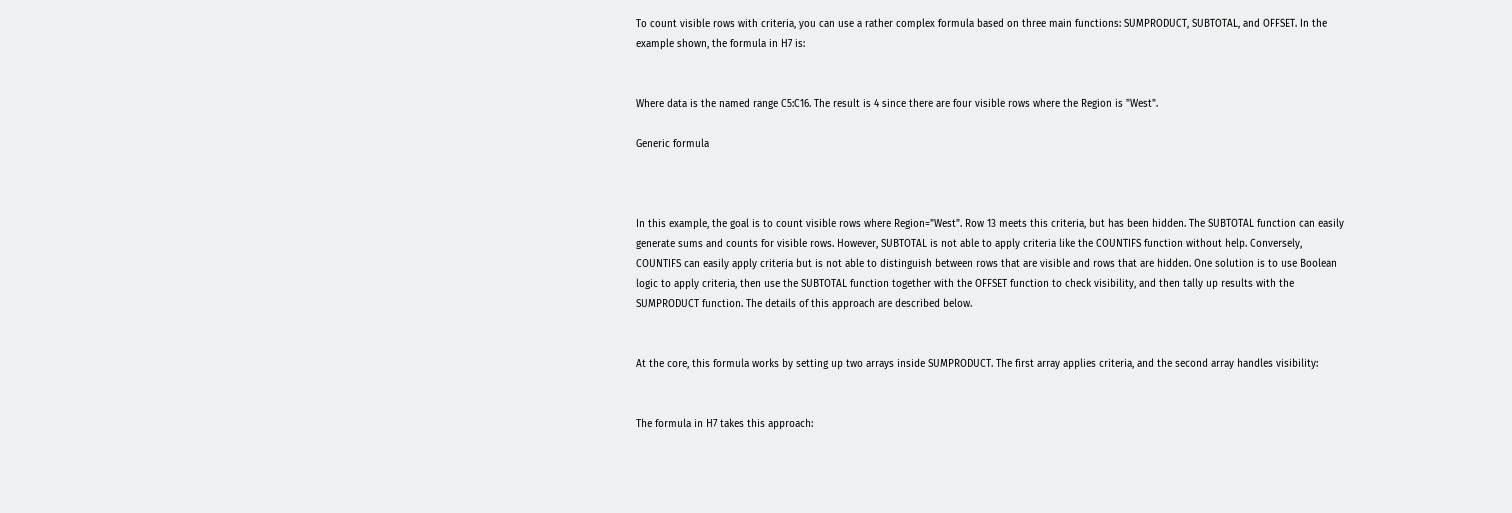To count visible rows with criteria, you can use a rather complex formula based on three main functions: SUMPRODUCT, SUBTOTAL, and OFFSET. In the example shown, the formula in H7 is:


Where data is the named range C5:C16. The result is 4 since there are four visible rows where the Region is "West".

Generic formula



In this example, the goal is to count visible rows where Region="West". Row 13 meets this criteria, but has been hidden. The SUBTOTAL function can easily generate sums and counts for visible rows. However, SUBTOTAL is not able to apply criteria like the COUNTIFS function without help. Conversely, COUNTIFS can easily apply criteria but is not able to distinguish between rows that are visible and rows that are hidden. One solution is to use Boolean logic to apply criteria, then use the SUBTOTAL function together with the OFFSET function to check visibility, and then tally up results with the SUMPRODUCT function. The details of this approach are described below.


At the core, this formula works by setting up two arrays inside SUMPRODUCT. The first array applies criteria, and the second array handles visibility:


The formula in H7 takes this approach: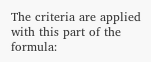The criteria are applied with this part of the formula: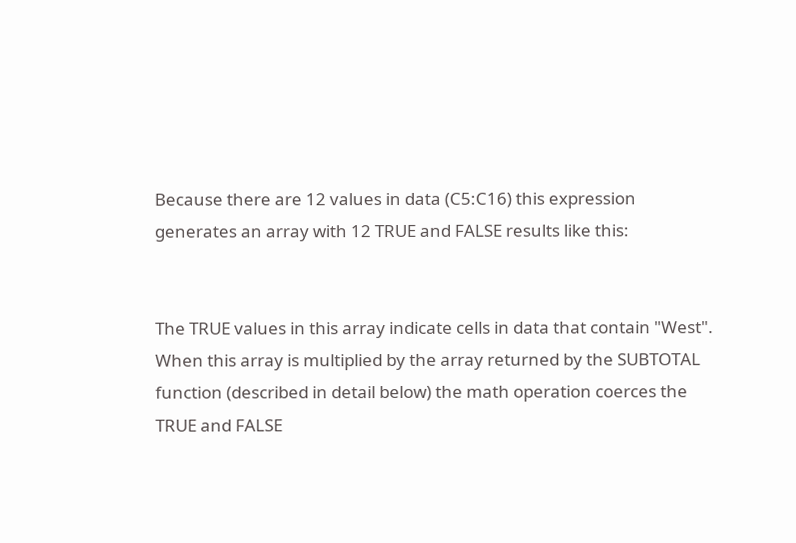Because there are 12 values in data (C5:C16) this expression generates an array with 12 TRUE and FALSE results like this:


The TRUE values in this array indicate cells in data that contain "West". When this array is multiplied by the array returned by the SUBTOTAL function (described in detail below) the math operation coerces the TRUE and FALSE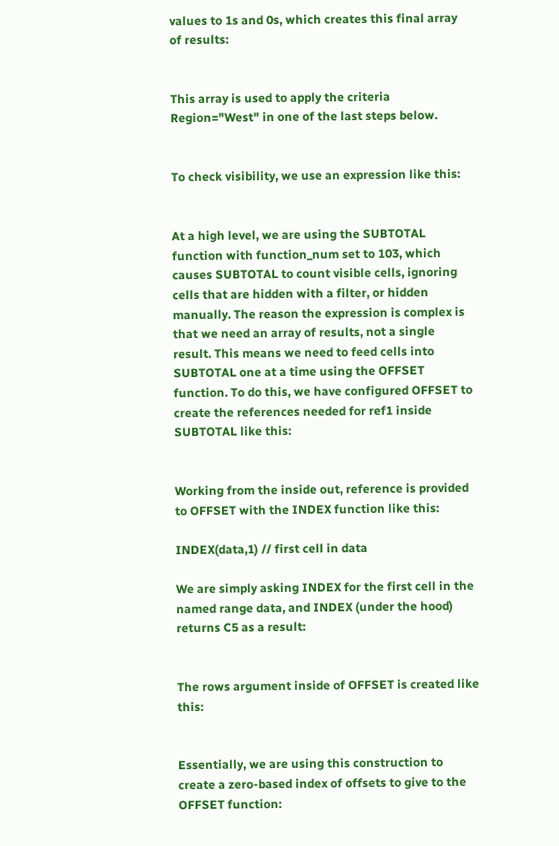values to 1s and 0s, which creates this final array of results:


This array is used to apply the criteria Region="West" in one of the last steps below.


To check visibility, we use an expression like this:


At a high level, we are using the SUBTOTAL function with function_num set to 103, which causes SUBTOTAL to count visible cells, ignoring cells that are hidden with a filter, or hidden manually. The reason the expression is complex is that we need an array of results, not a single result. This means we need to feed cells into SUBTOTAL one at a time using the OFFSET function. To do this, we have configured OFFSET to create the references needed for ref1 inside SUBTOTAL like this:


Working from the inside out, reference is provided to OFFSET with the INDEX function like this:

INDEX(data,1) // first cell in data

We are simply asking INDEX for the first cell in the named range data, and INDEX (under the hood) returns C5 as a result:


The rows argument inside of OFFSET is created like this:


Essentially, we are using this construction to create a zero-based index of offsets to give to the OFFSET function: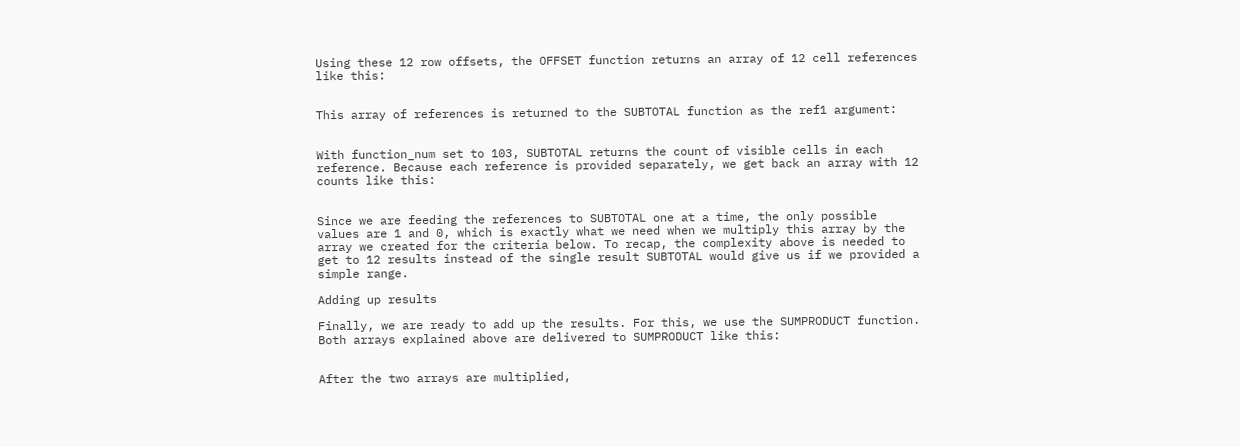Using these 12 row offsets, the OFFSET function returns an array of 12 cell references like this:


This array of references is returned to the SUBTOTAL function as the ref1 argument:


With function_num set to 103, SUBTOTAL returns the count of visible cells in each reference. Because each reference is provided separately, we get back an array with 12 counts like this:


Since we are feeding the references to SUBTOTAL one at a time, the only possible values are 1 and 0, which is exactly what we need when we multiply this array by the array we created for the criteria below. To recap, the complexity above is needed to get to 12 results instead of the single result SUBTOTAL would give us if we provided a simple range.

Adding up results

Finally, we are ready to add up the results. For this, we use the SUMPRODUCT function. Both arrays explained above are delivered to SUMPRODUCT like this:


After the two arrays are multiplied,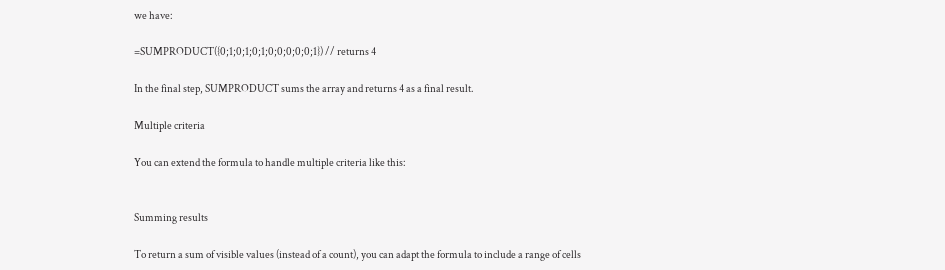we have:

=SUMPRODUCT({0;1;0;1;0;1;0;0;0;0;0;1}) // returns 4

In the final step, SUMPRODUCT sums the array and returns 4 as a final result.

Multiple criteria

You can extend the formula to handle multiple criteria like this:


Summing results

To return a sum of visible values (instead of a count), you can adapt the formula to include a range of cells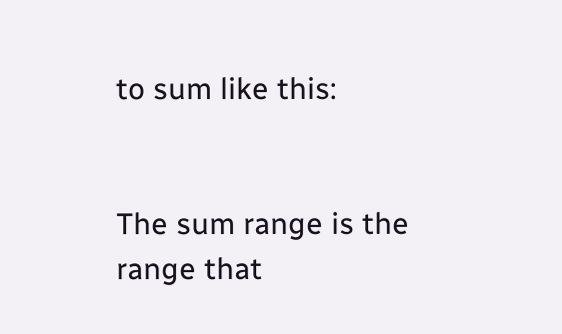to sum like this:


The sum range is the range that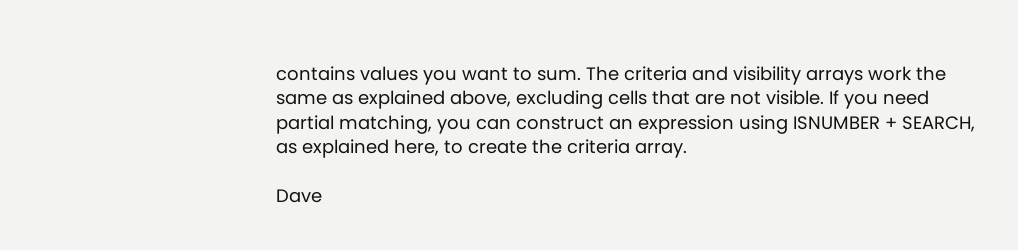contains values you want to sum. The criteria and visibility arrays work the same as explained above, excluding cells that are not visible. If you need partial matching, you can construct an expression using ISNUMBER + SEARCH, as explained here, to create the criteria array.

Dave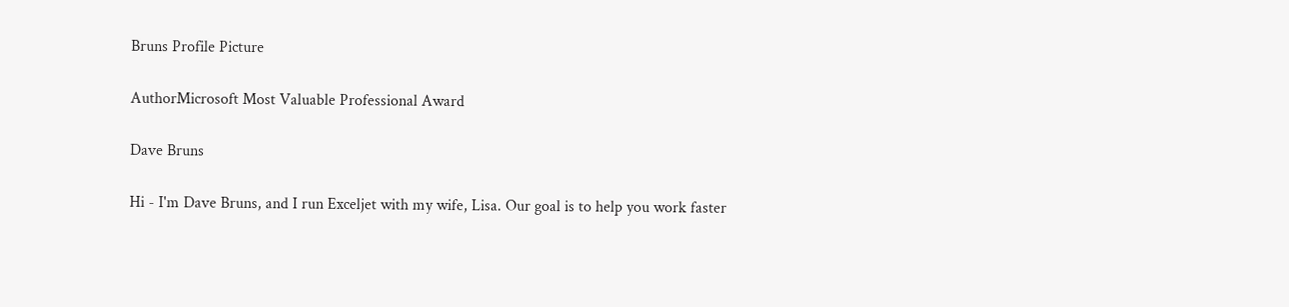Bruns Profile Picture

AuthorMicrosoft Most Valuable Professional Award

Dave Bruns

Hi - I'm Dave Bruns, and I run Exceljet with my wife, Lisa. Our goal is to help you work faster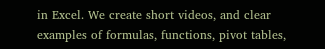in Excel. We create short videos, and clear examples of formulas, functions, pivot tables,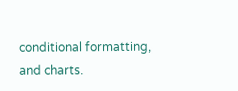conditional formatting, and charts.